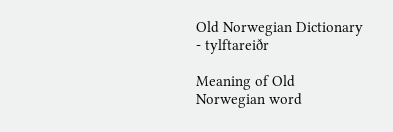Old Norwegian Dictionary - tylftareiðr

Meaning of Old Norwegian word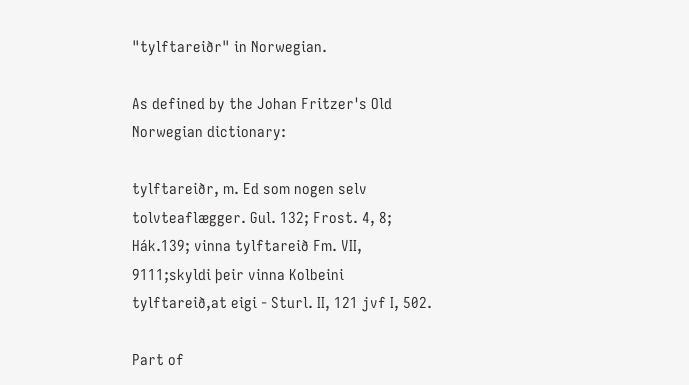"tylftareiðr" in Norwegian.

As defined by the Johan Fritzer's Old Norwegian dictionary:

tylftareiðr, m. Ed som nogen selv tolvteaflægger. Gul. 132; Frost. 4, 8; Hák.139; vinna tylftareið Fm. VII, 9111;skyldi þeir vinna Kolbeini tylftareið,at eigi - Sturl. II, 121 jvf I, 502.

Part of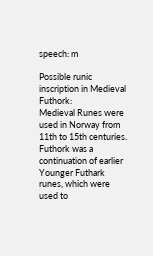speech: m

Possible runic inscription in Medieval Futhork:
Medieval Runes were used in Norway from 11th to 15th centuries.
Futhork was a continuation of earlier Younger Futhark runes, which were used to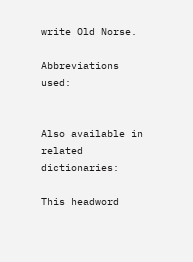write Old Norse.

Abbreviations used:


Also available in related dictionaries:

This headword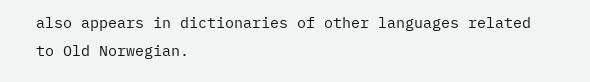also appears in dictionaries of other languages related to Old Norwegian.